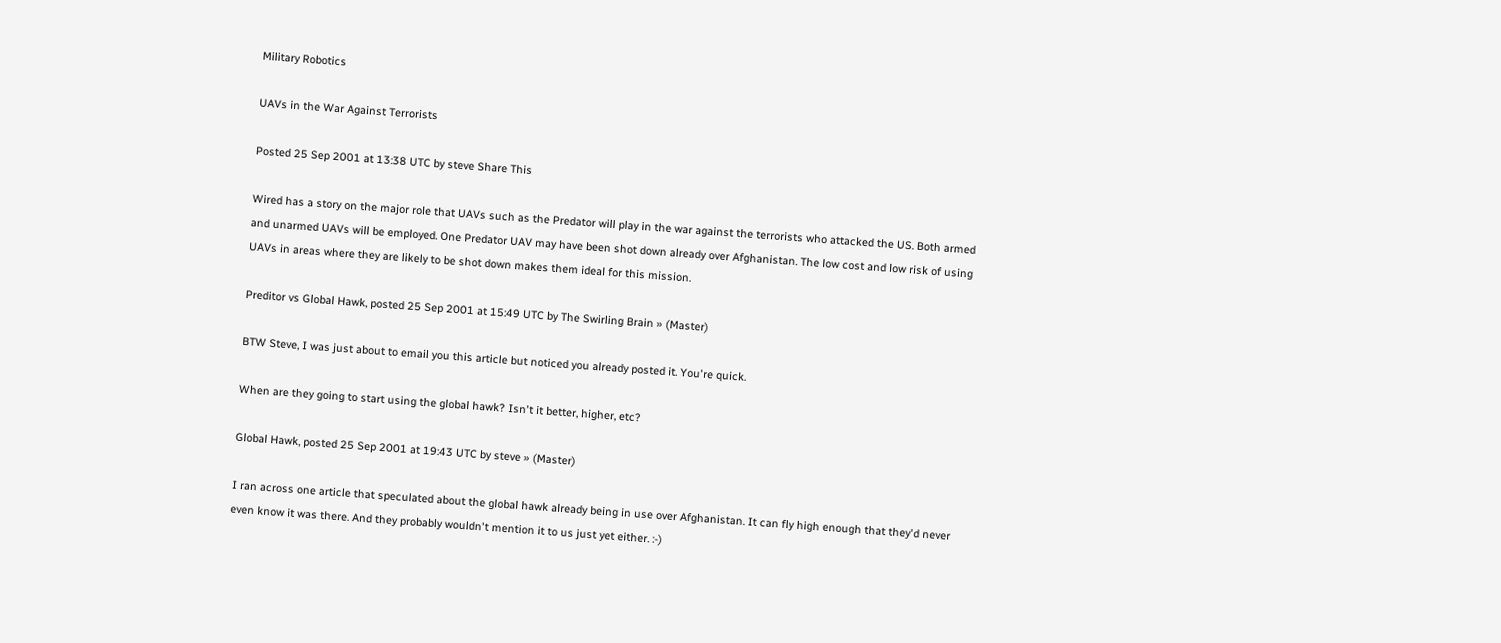Military Robotics

UAVs in the War Against Terrorists

Posted 25 Sep 2001 at 13:38 UTC by steve Share This

Wired has a story on the major role that UAVs such as the Predator will play in the war against the terrorists who attacked the US. Both armed and unarmed UAVs will be employed. One Predator UAV may have been shot down already over Afghanistan. The low cost and low risk of using UAVs in areas where they are likely to be shot down makes them ideal for this mission.

Preditor vs Global Hawk, posted 25 Sep 2001 at 15:49 UTC by The Swirling Brain » (Master)

BTW Steve, I was just about to email you this article but noticed you already posted it. You're quick.

When are they going to start using the global hawk? Isn't it better, higher, etc?

Global Hawk, posted 25 Sep 2001 at 19:43 UTC by steve » (Master)

I ran across one article that speculated about the global hawk already being in use over Afghanistan. It can fly high enough that they'd never even know it was there. And they probably wouldn't mention it to us just yet either. :-)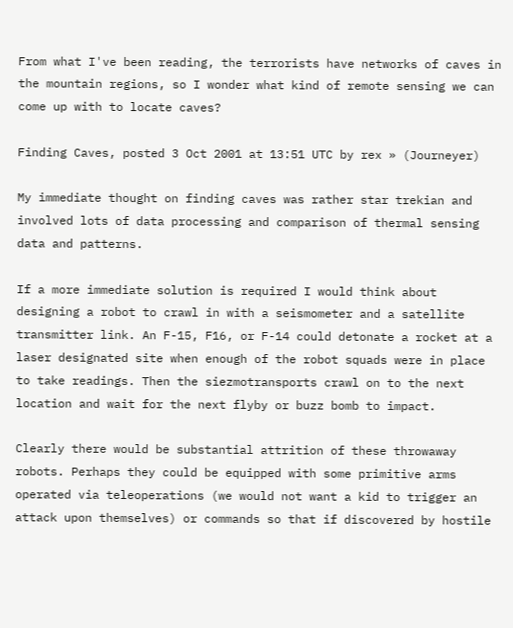From what I've been reading, the terrorists have networks of caves in the mountain regions, so I wonder what kind of remote sensing we can come up with to locate caves?

Finding Caves, posted 3 Oct 2001 at 13:51 UTC by rex » (Journeyer)

My immediate thought on finding caves was rather star trekian and involved lots of data processing and comparison of thermal sensing data and patterns.

If a more immediate solution is required I would think about designing a robot to crawl in with a seismometer and a satellite transmitter link. An F-15, F16, or F-14 could detonate a rocket at a laser designated site when enough of the robot squads were in place to take readings. Then the siezmotransports crawl on to the next location and wait for the next flyby or buzz bomb to impact.

Clearly there would be substantial attrition of these throwaway robots. Perhaps they could be equipped with some primitive arms operated via teleoperations (we would not want a kid to trigger an attack upon themselves) or commands so that if discovered by hostile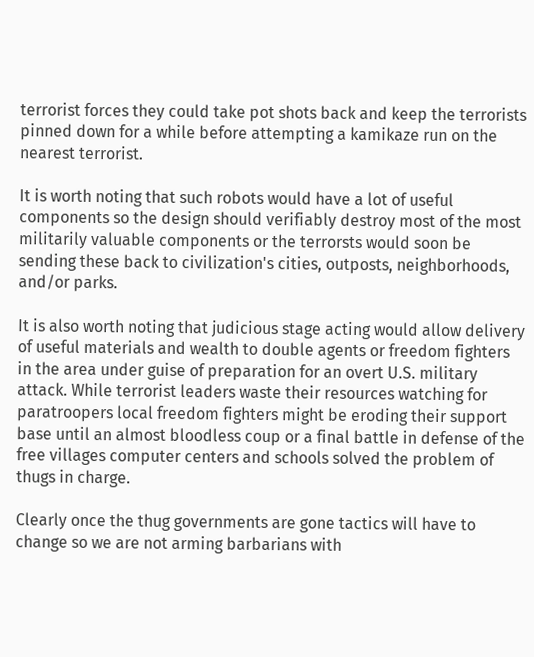terrorist forces they could take pot shots back and keep the terrorists pinned down for a while before attempting a kamikaze run on the nearest terrorist.

It is worth noting that such robots would have a lot of useful components so the design should verifiably destroy most of the most militarily valuable components or the terrorsts would soon be sending these back to civilization's cities, outposts, neighborhoods, and/or parks.

It is also worth noting that judicious stage acting would allow delivery of useful materials and wealth to double agents or freedom fighters in the area under guise of preparation for an overt U.S. military attack. While terrorist leaders waste their resources watching for paratroopers local freedom fighters might be eroding their support base until an almost bloodless coup or a final battle in defense of the free villages computer centers and schools solved the problem of thugs in charge.

Clearly once the thug governments are gone tactics will have to change so we are not arming barbarians with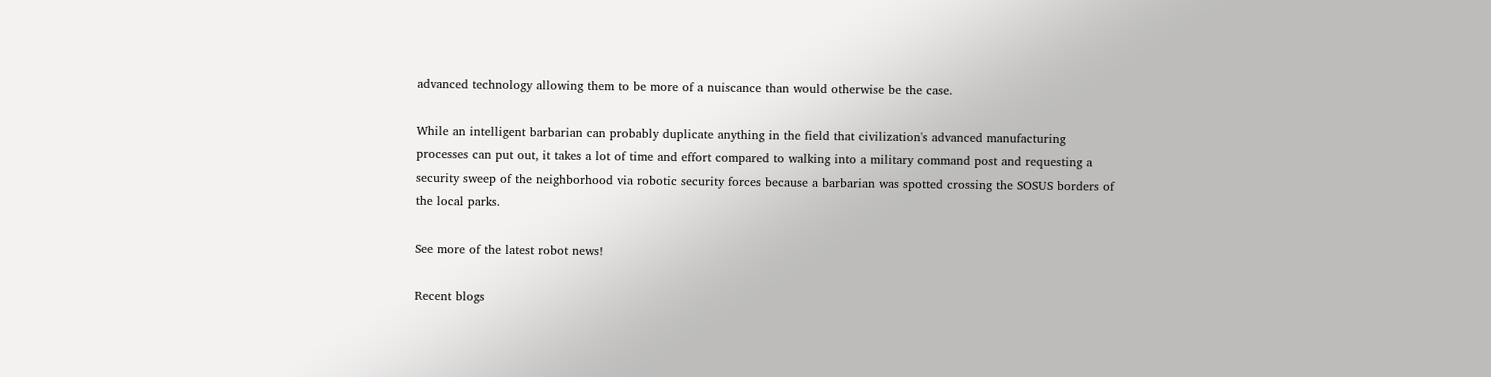advanced technology allowing them to be more of a nuiscance than would otherwise be the case.

While an intelligent barbarian can probably duplicate anything in the field that civilization's advanced manufacturing processes can put out, it takes a lot of time and effort compared to walking into a military command post and requesting a security sweep of the neighborhood via robotic security forces because a barbarian was spotted crossing the SOSUS borders of the local parks.

See more of the latest robot news!

Recent blogs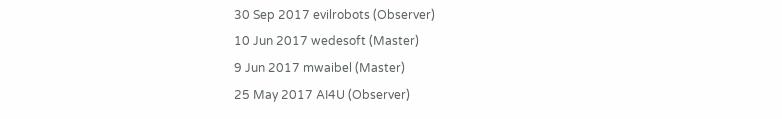30 Sep 2017 evilrobots (Observer)
10 Jun 2017 wedesoft (Master)
9 Jun 2017 mwaibel (Master)
25 May 2017 AI4U (Observer)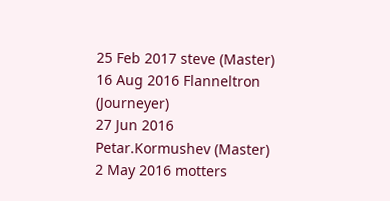25 Feb 2017 steve (Master)
16 Aug 2016 Flanneltron (Journeyer)
27 Jun 2016 Petar.Kormushev (Master)
2 May 2016 motters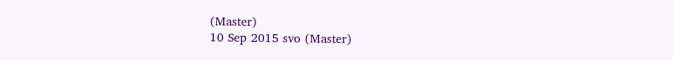(Master)
10 Sep 2015 svo (Master)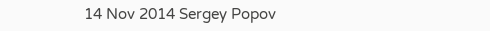14 Nov 2014 Sergey Popov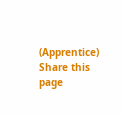(Apprentice)
Share this page